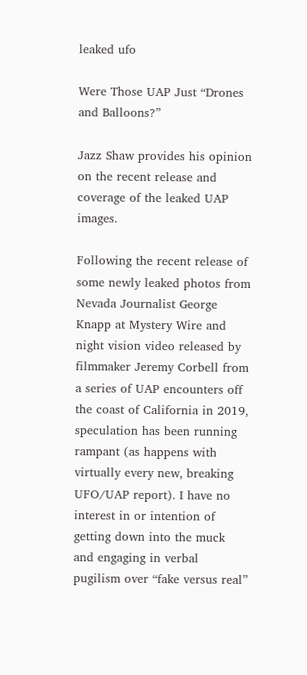leaked ufo

Were Those UAP Just “Drones and Balloons?”

Jazz Shaw provides his opinion on the recent release and coverage of the leaked UAP images.

Following the recent release of some newly leaked photos from Nevada Journalist George Knapp at Mystery Wire and night vision video released by filmmaker Jeremy Corbell from a series of UAP encounters off the coast of California in 2019, speculation has been running rampant (as happens with virtually every new, breaking UFO/UAP report). I have no interest in or intention of getting down into the muck and engaging in verbal pugilism over “fake versus real”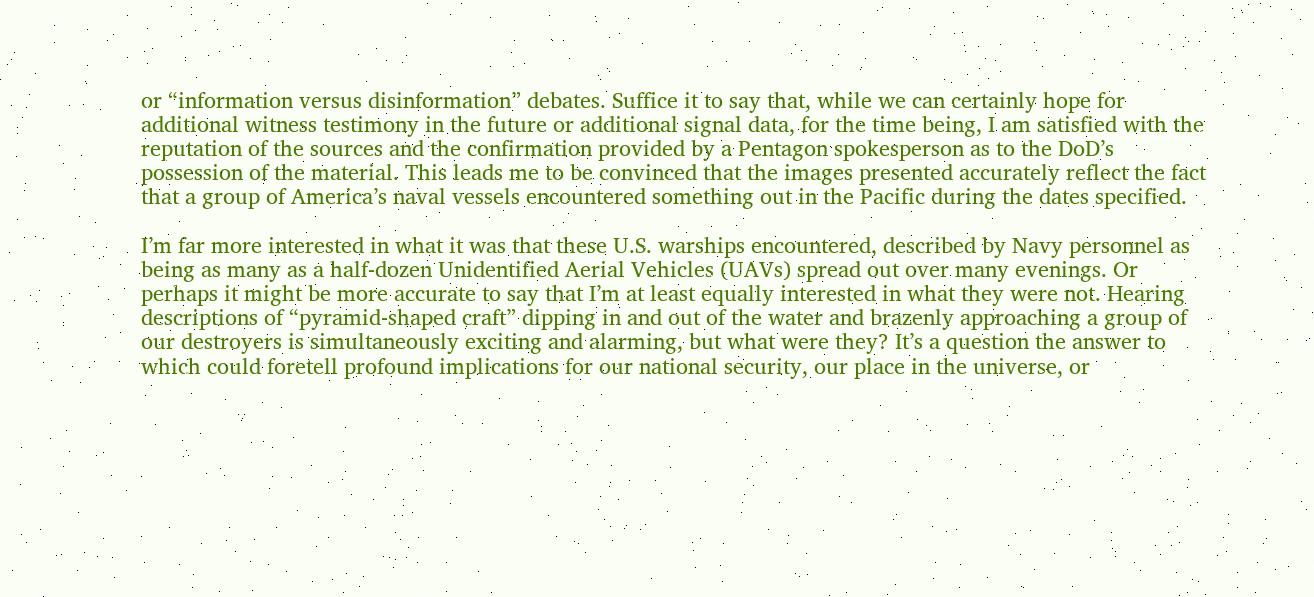or “information versus disinformation” debates. Suffice it to say that, while we can certainly hope for additional witness testimony in the future or additional signal data, for the time being, I am satisfied with the reputation of the sources and the confirmation provided by a Pentagon spokesperson as to the DoD’s possession of the material. This leads me to be convinced that the images presented accurately reflect the fact that a group of America’s naval vessels encountered something out in the Pacific during the dates specified.

I’m far more interested in what it was that these U.S. warships encountered, described by Navy personnel as being as many as a half-dozen Unidentified Aerial Vehicles (UAVs) spread out over many evenings. Or perhaps it might be more accurate to say that I’m at least equally interested in what they were not. Hearing descriptions of “pyramid-shaped craft” dipping in and out of the water and brazenly approaching a group of our destroyers is simultaneously exciting and alarming, but what were they? It’s a question the answer to which could foretell profound implications for our national security, our place in the universe, or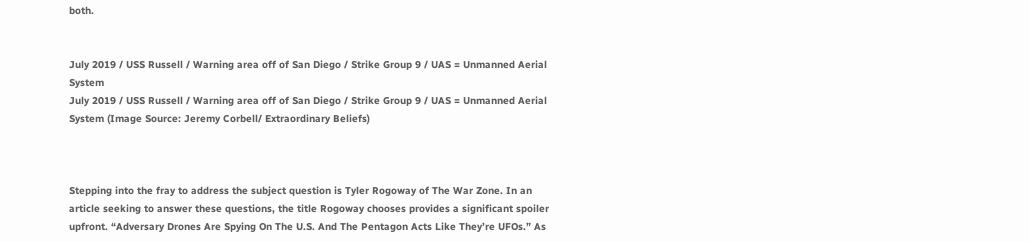both.


July 2019 / USS Russell / Warning area off of San Diego / Strike Group 9 / UAS = Unmanned Aerial System
July 2019 / USS Russell / Warning area off of San Diego / Strike Group 9 / UAS = Unmanned Aerial System (Image Source: Jeremy Corbell/ Extraordinary Beliefs)



Stepping into the fray to address the subject question is Tyler Rogoway of The War Zone. In an article seeking to answer these questions, the title Rogoway chooses provides a significant spoiler upfront. “Adversary Drones Are Spying On The U.S. And The Pentagon Acts Like They’re UFOs.” As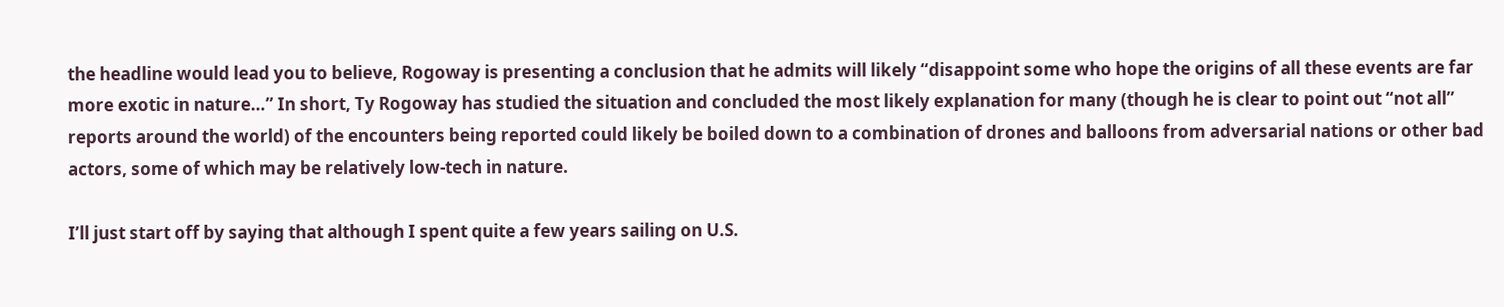the headline would lead you to believe, Rogoway is presenting a conclusion that he admits will likely “disappoint some who hope the origins of all these events are far more exotic in nature…” In short, Ty Rogoway has studied the situation and concluded the most likely explanation for many (though he is clear to point out “not all” reports around the world) of the encounters being reported could likely be boiled down to a combination of drones and balloons from adversarial nations or other bad actors, some of which may be relatively low-tech in nature.

I’ll just start off by saying that although I spent quite a few years sailing on U.S.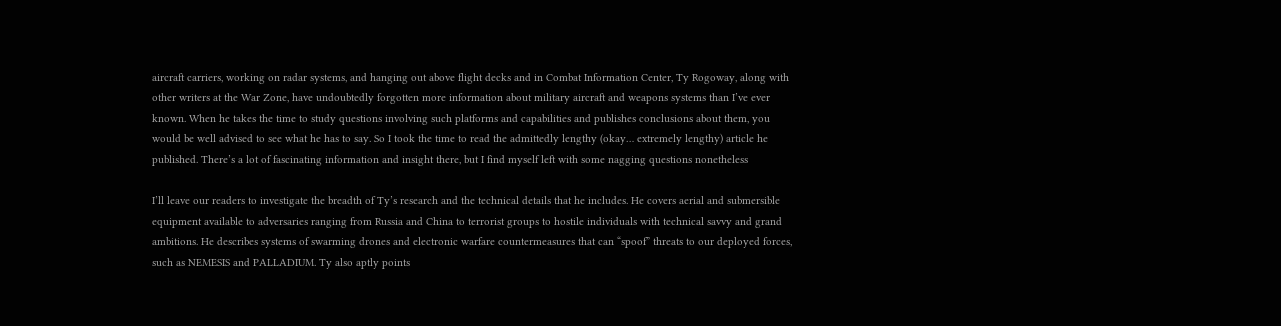aircraft carriers, working on radar systems, and hanging out above flight decks and in Combat Information Center, Ty Rogoway, along with other writers at the War Zone, have undoubtedly forgotten more information about military aircraft and weapons systems than I’ve ever known. When he takes the time to study questions involving such platforms and capabilities and publishes conclusions about them, you would be well advised to see what he has to say. So I took the time to read the admittedly lengthy (okay… extremely lengthy) article he published. There’s a lot of fascinating information and insight there, but I find myself left with some nagging questions nonetheless

I’ll leave our readers to investigate the breadth of Ty’s research and the technical details that he includes. He covers aerial and submersible equipment available to adversaries ranging from Russia and China to terrorist groups to hostile individuals with technical savvy and grand ambitions. He describes systems of swarming drones and electronic warfare countermeasures that can “spoof” threats to our deployed forces, such as NEMESIS and PALLADIUM. Ty also aptly points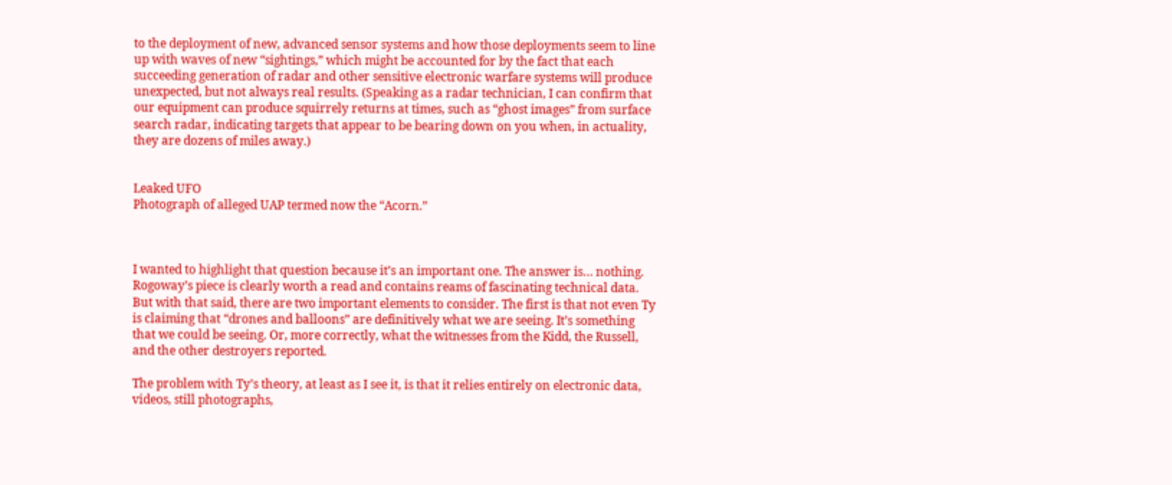to the deployment of new, advanced sensor systems and how those deployments seem to line up with waves of new “sightings,” which might be accounted for by the fact that each succeeding generation of radar and other sensitive electronic warfare systems will produce unexpected, but not always real results. (Speaking as a radar technician, I can confirm that our equipment can produce squirrely returns at times, such as “ghost images” from surface search radar, indicating targets that appear to be bearing down on you when, in actuality, they are dozens of miles away.)


Leaked UFO
Photograph of alleged UAP termed now the “Acorn.”



I wanted to highlight that question because it’s an important one. The answer is… nothing. Rogoway’s piece is clearly worth a read and contains reams of fascinating technical data. But with that said, there are two important elements to consider. The first is that not even Ty is claiming that “drones and balloons” are definitively what we are seeing. It’s something that we could be seeing. Or, more correctly, what the witnesses from the Kidd, the Russell, and the other destroyers reported.

The problem with Ty’s theory, at least as I see it, is that it relies entirely on electronic data, videos, still photographs,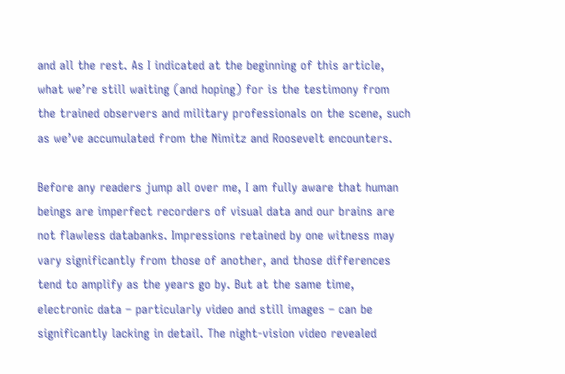and all the rest. As I indicated at the beginning of this article, what we’re still waiting (and hoping) for is the testimony from the trained observers and military professionals on the scene, such as we’ve accumulated from the Nimitz and Roosevelt encounters.

Before any readers jump all over me, I am fully aware that human beings are imperfect recorders of visual data and our brains are not flawless databanks. Impressions retained by one witness may vary significantly from those of another, and those differences tend to amplify as the years go by. But at the same time, electronic data – particularly video and still images – can be significantly lacking in detail. The night-vision video revealed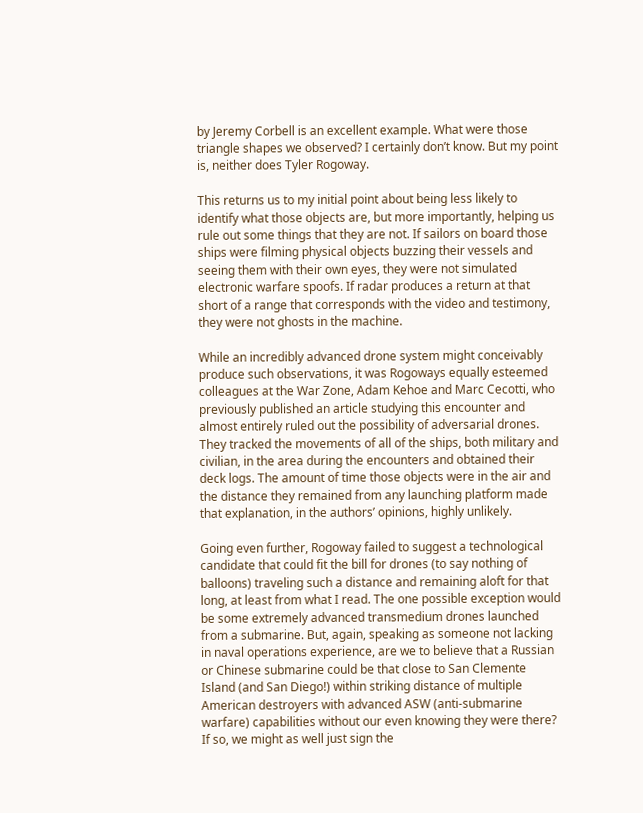by Jeremy Corbell is an excellent example. What were those triangle shapes we observed? I certainly don’t know. But my point is, neither does Tyler Rogoway.

This returns us to my initial point about being less likely to identify what those objects are, but more importantly, helping us rule out some things that they are not. If sailors on board those ships were filming physical objects buzzing their vessels and seeing them with their own eyes, they were not simulated electronic warfare spoofs. If radar produces a return at that short of a range that corresponds with the video and testimony, they were not ghosts in the machine.

While an incredibly advanced drone system might conceivably produce such observations, it was Rogoways equally esteemed colleagues at the War Zone, Adam Kehoe and Marc Cecotti, who previously published an article studying this encounter and almost entirely ruled out the possibility of adversarial drones. They tracked the movements of all of the ships, both military and civilian, in the area during the encounters and obtained their deck logs. The amount of time those objects were in the air and the distance they remained from any launching platform made that explanation, in the authors’ opinions, highly unlikely.

Going even further, Rogoway failed to suggest a technological candidate that could fit the bill for drones (to say nothing of balloons) traveling such a distance and remaining aloft for that long, at least from what I read. The one possible exception would be some extremely advanced transmedium drones launched from a submarine. But, again, speaking as someone not lacking in naval operations experience, are we to believe that a Russian or Chinese submarine could be that close to San Clemente Island (and San Diego!) within striking distance of multiple American destroyers with advanced ASW (anti-submarine warfare) capabilities without our even knowing they were there? If so, we might as well just sign the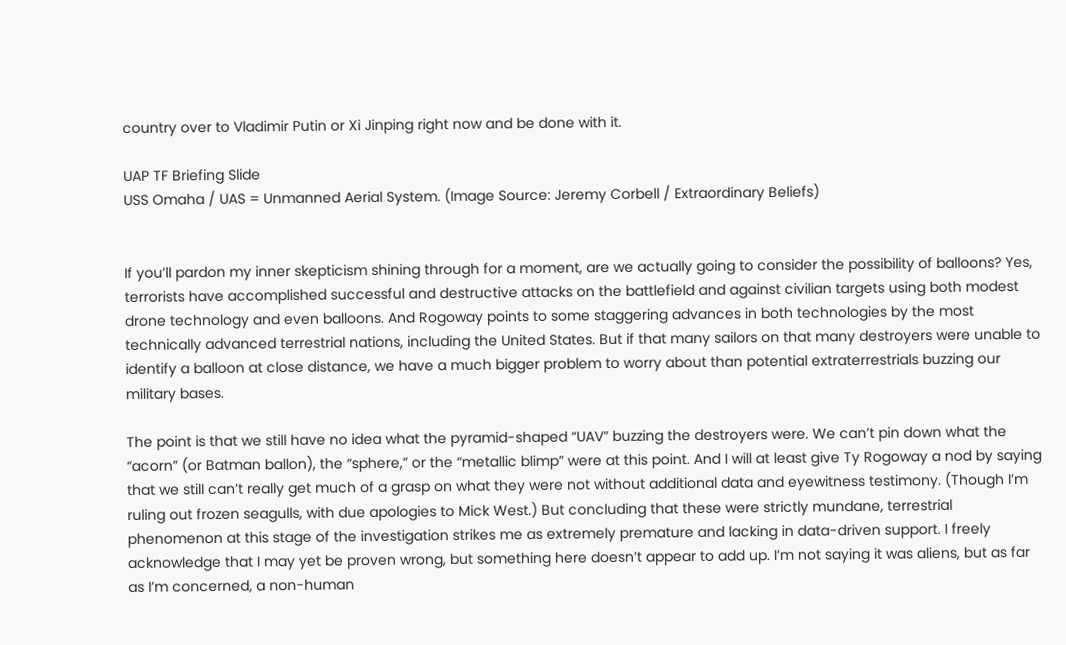country over to Vladimir Putin or Xi Jinping right now and be done with it.

UAP TF Briefing Slide
USS Omaha / UAS = Unmanned Aerial System. (Image Source: Jeremy Corbell / Extraordinary Beliefs)


If you’ll pardon my inner skepticism shining through for a moment, are we actually going to consider the possibility of balloons? Yes, terrorists have accomplished successful and destructive attacks on the battlefield and against civilian targets using both modest drone technology and even balloons. And Rogoway points to some staggering advances in both technologies by the most technically advanced terrestrial nations, including the United States. But if that many sailors on that many destroyers were unable to identify a balloon at close distance, we have a much bigger problem to worry about than potential extraterrestrials buzzing our military bases.

The point is that we still have no idea what the pyramid-shaped “UAV” buzzing the destroyers were. We can’t pin down what the “acorn” (or Batman ballon), the “sphere,” or the “metallic blimp” were at this point. And I will at least give Ty Rogoway a nod by saying that we still can’t really get much of a grasp on what they were not without additional data and eyewitness testimony. (Though I’m ruling out frozen seagulls, with due apologies to Mick West.) But concluding that these were strictly mundane, terrestrial phenomenon at this stage of the investigation strikes me as extremely premature and lacking in data-driven support. I freely acknowledge that I may yet be proven wrong, but something here doesn’t appear to add up. I’m not saying it was aliens, but as far as I’m concerned, a non-human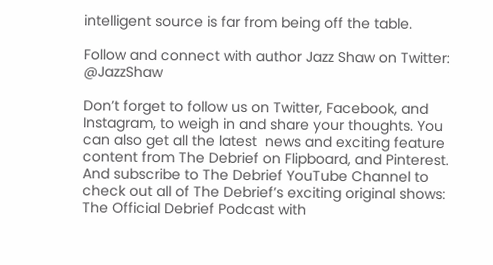intelligent source is far from being off the table.

Follow and connect with author Jazz Shaw on Twitter: @JazzShaw

Don’t forget to follow us on Twitter, Facebook, and Instagram, to weigh in and share your thoughts. You can also get all the latest  news and exciting feature content from The Debrief on Flipboard, and Pinterest. And subscribe to The Debrief YouTube Channel to check out all of The Debrief’s exciting original shows: The Official Debrief Podcast with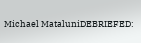Michael MataluniDEBRIEFED: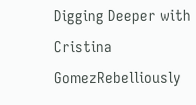Digging Deeper with Cristina GomezRebelliously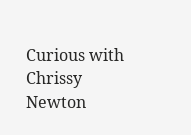Curious with Chrissy Newton